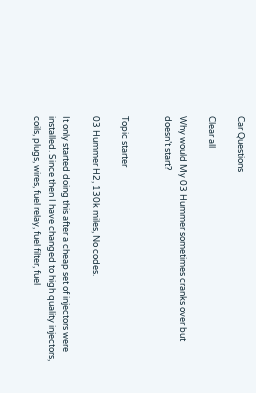Car Questions

Clear all

Why would My 03 Hummer sometimes cranks over but doesn’t start?


Topic starter

03 Hummer H2, 130k miles, No codes.

It only started doing this after a cheap set of injectors were installed. Since then I have changed to high quality injectors, coils, plugs, wires, fuel relay, fuel filter, fuel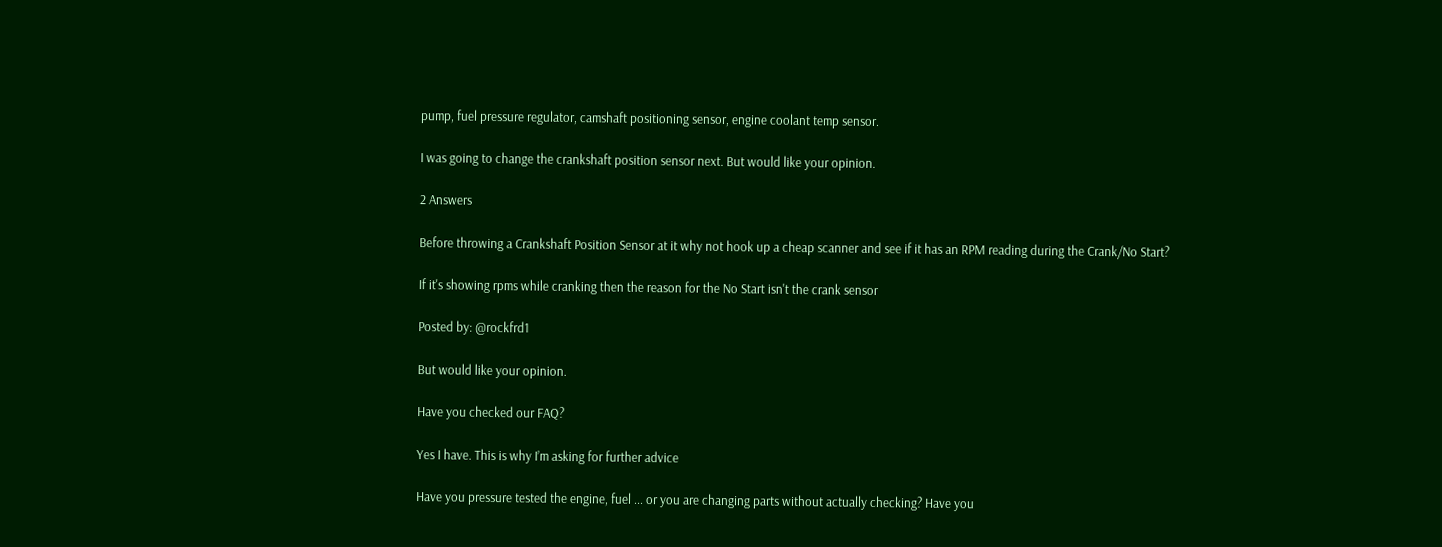pump, fuel pressure regulator, camshaft positioning sensor, engine coolant temp sensor.

I was going to change the crankshaft position sensor next. But would like your opinion.

2 Answers

Before throwing a Crankshaft Position Sensor at it why not hook up a cheap scanner and see if it has an RPM reading during the Crank/No Start?

If it's showing rpms while cranking then the reason for the No Start isn't the crank sensor

Posted by: @rockfrd1

But would like your opinion.

Have you checked our FAQ?

Yes I have. This is why I’m asking for further advice

Have you pressure tested the engine, fuel ... or you are changing parts without actually checking? Have you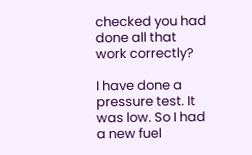checked you had done all that work correctly?

I have done a pressure test. It was low. So I had a new fuel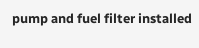pump and fuel filter installed